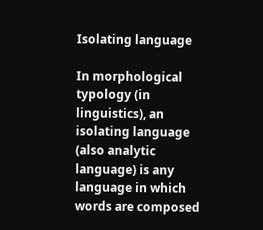Isolating language

In morphological typology (in linguistics), an isolating language (also analytic language) is any language in which words are composed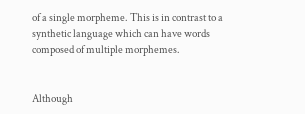of a single morpheme. This is in contrast to a synthetic language which can have words composed of multiple morphemes.


Although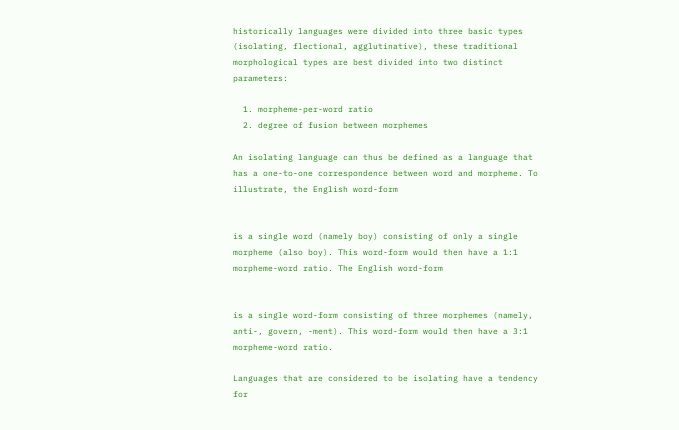historically languages were divided into three basic types (isolating, flectional, agglutinative), these traditional morphological types are best divided into two distinct parameters:

  1. morpheme-per-word ratio
  2. degree of fusion between morphemes

An isolating language can thus be defined as a language that has a one-to-one correspondence between word and morpheme. To illustrate, the English word-form


is a single word (namely boy) consisting of only a single morpheme (also boy). This word-form would then have a 1:1 morpheme-word ratio. The English word-form


is a single word-form consisting of three morphemes (namely, anti-, govern, -ment). This word-form would then have a 3:1 morpheme-word ratio.

Languages that are considered to be isolating have a tendency for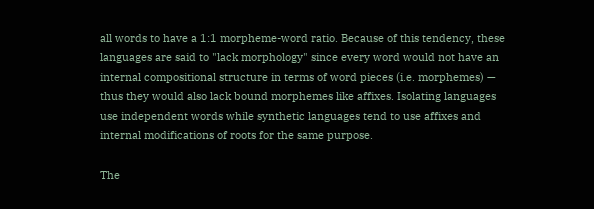all words to have a 1:1 morpheme-word ratio. Because of this tendency, these languages are said to "lack morphology" since every word would not have an internal compositional structure in terms of word pieces (i.e. morphemes) — thus they would also lack bound morphemes like affixes. Isolating languages use independent words while synthetic languages tend to use affixes and internal modifications of roots for the same purpose.

The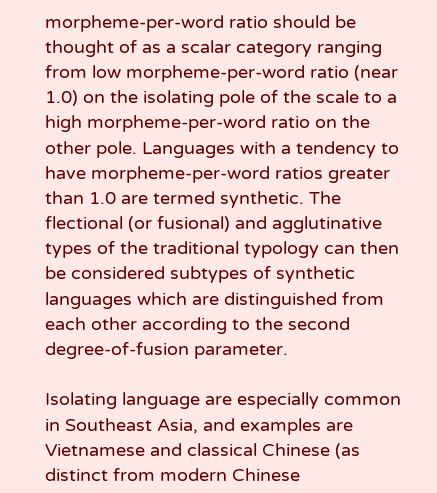morpheme-per-word ratio should be thought of as a scalar category ranging from low morpheme-per-word ratio (near 1.0) on the isolating pole of the scale to a high morpheme-per-word ratio on the other pole. Languages with a tendency to have morpheme-per-word ratios greater than 1.0 are termed synthetic. The flectional (or fusional) and agglutinative types of the traditional typology can then be considered subtypes of synthetic languages which are distinguished from each other according to the second degree-of-fusion parameter.

Isolating language are especially common in Southeast Asia, and examples are Vietnamese and classical Chinese (as distinct from modern Chinese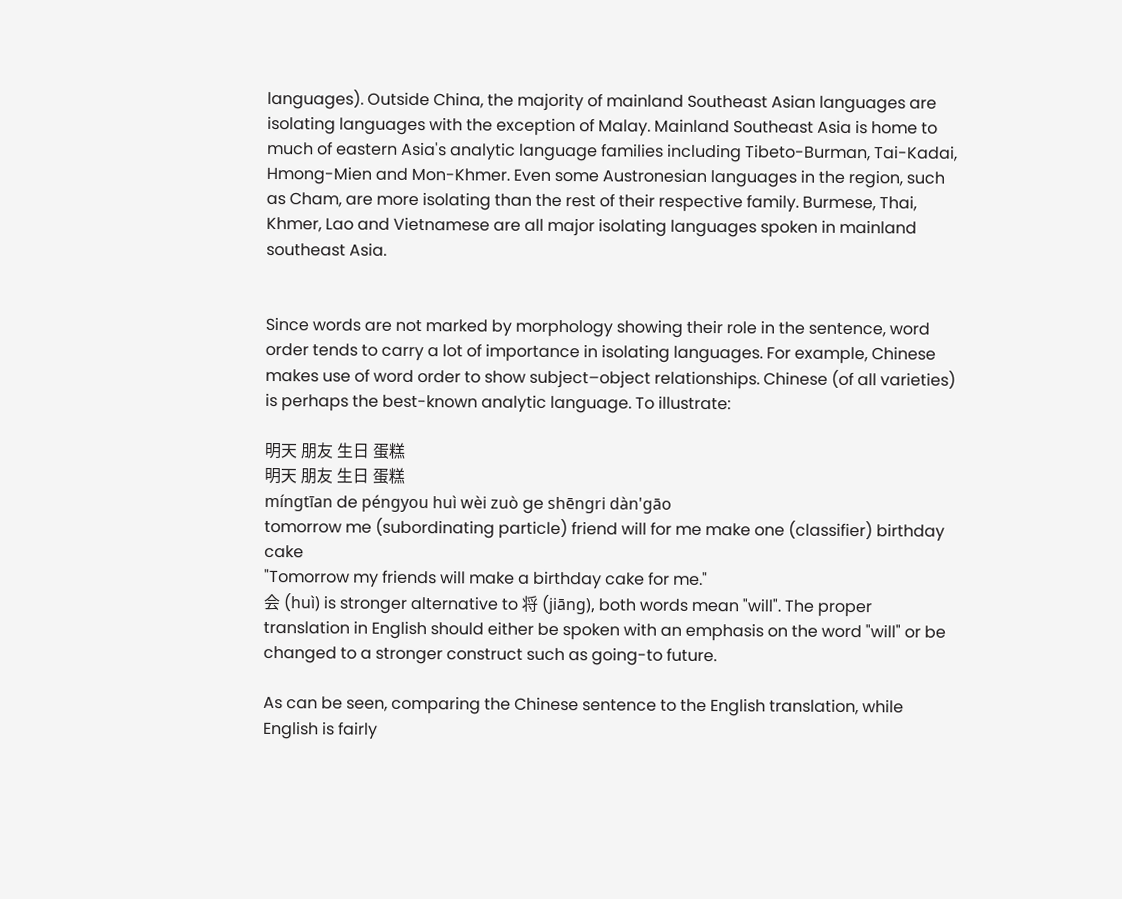languages). Outside China, the majority of mainland Southeast Asian languages are isolating languages with the exception of Malay. Mainland Southeast Asia is home to much of eastern Asia's analytic language families including Tibeto-Burman, Tai-Kadai, Hmong-Mien and Mon-Khmer. Even some Austronesian languages in the region, such as Cham, are more isolating than the rest of their respective family. Burmese, Thai, Khmer, Lao and Vietnamese are all major isolating languages spoken in mainland southeast Asia.


Since words are not marked by morphology showing their role in the sentence, word order tends to carry a lot of importance in isolating languages. For example, Chinese makes use of word order to show subject–object relationships. Chinese (of all varieties) is perhaps the best-known analytic language. To illustrate:

明天 朋友 生日 蛋糕
明天 朋友 生日 蛋糕
míngtīan de péngyou huì wèi zuò ge shēngri dàn'gāo
tomorrow me (subordinating particle) friend will for me make one (classifier) birthday cake
"Tomorrow my friends will make a birthday cake for me."
会 (huì) is stronger alternative to 将 (jiāng), both words mean "will". The proper translation in English should either be spoken with an emphasis on the word "will" or be changed to a stronger construct such as going-to future.

As can be seen, comparing the Chinese sentence to the English translation, while English is fairly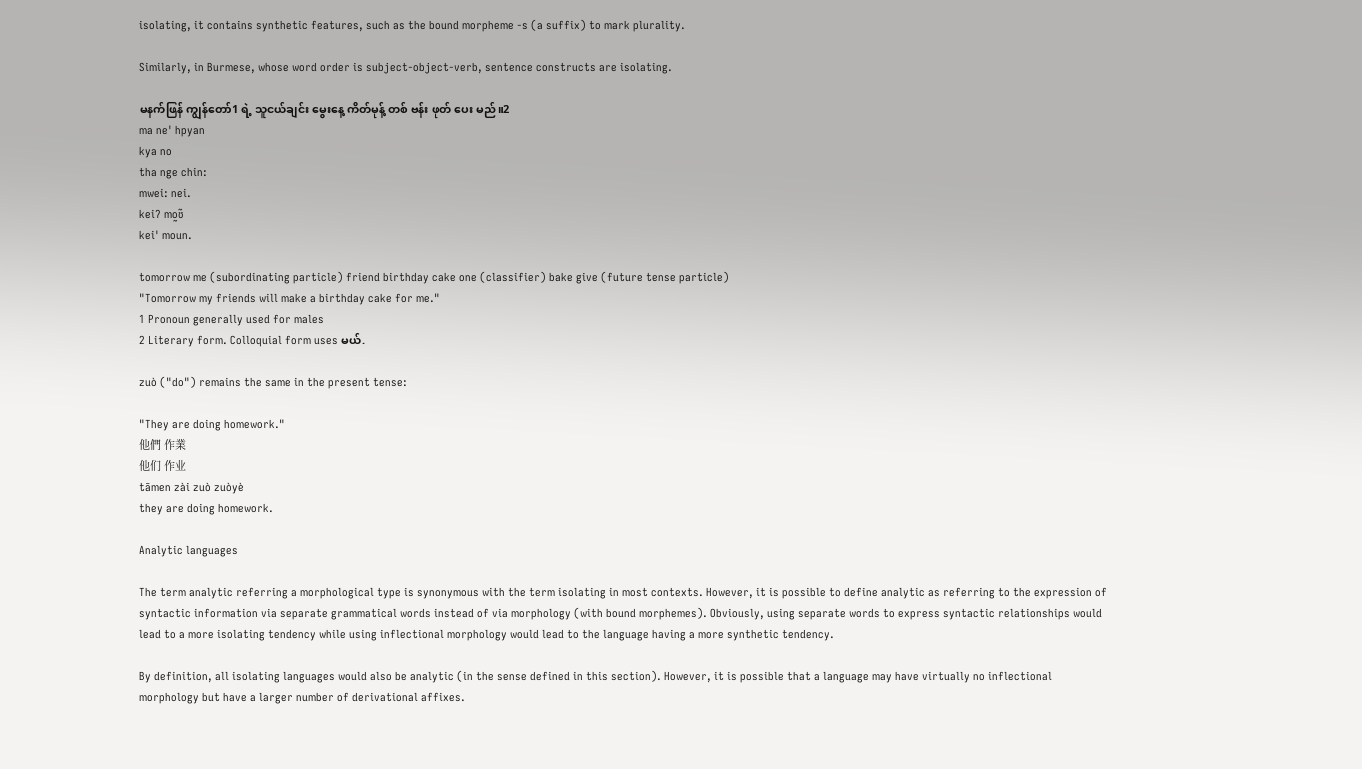isolating, it contains synthetic features, such as the bound morpheme -s (a suffix) to mark plurality.

Similarly, in Burmese, whose word order is subject-object-verb, sentence constructs are isolating.

မနက်ဖြန် ကျွန်တော်1 ရဲ့ သူငယ်ချင်း မွေးနေ့ ကိတ်မုန့် တစ် ဗန်း ဖုတ် ပေး မည်။2
ma ne' hpyan
kya no
tha nge chin:
mwei: nei.
keiʔ mo̰ʊ̃
kei' moun.

tomorrow me (subordinating particle) friend birthday cake one (classifier) bake give (future tense particle)
"Tomorrow my friends will make a birthday cake for me."
1 Pronoun generally used for males
2 Literary form. Colloquial form uses မယ်.

zuò ("do") remains the same in the present tense:

"They are doing homework."
他們 作業
他们 作业
tāmen zài zuò zuòyè
they are doing homework.

Analytic languages

The term analytic referring a morphological type is synonymous with the term isolating in most contexts. However, it is possible to define analytic as referring to the expression of syntactic information via separate grammatical words instead of via morphology (with bound morphemes). Obviously, using separate words to express syntactic relationships would lead to a more isolating tendency while using inflectional morphology would lead to the language having a more synthetic tendency.

By definition, all isolating languages would also be analytic (in the sense defined in this section). However, it is possible that a language may have virtually no inflectional morphology but have a larger number of derivational affixes.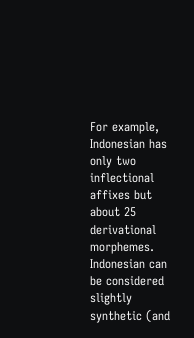For example, Indonesian has only two inflectional affixes but about 25 derivational morphemes. Indonesian can be considered slightly synthetic (and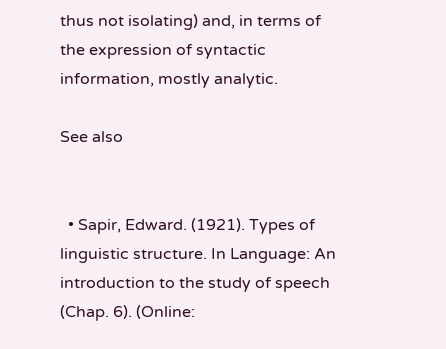thus not isolating) and, in terms of the expression of syntactic information, mostly analytic.

See also


  • Sapir, Edward. (1921). Types of linguistic structure. In Language: An introduction to the study of speech (Chap. 6). (Online: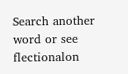Search another word or see flectionalon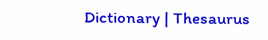Dictionary | Thesaurus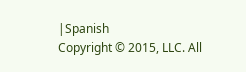|Spanish
Copyright © 2015, LLC. All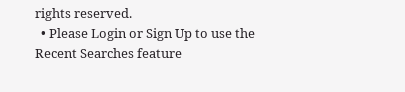rights reserved.
  • Please Login or Sign Up to use the Recent Searches feature